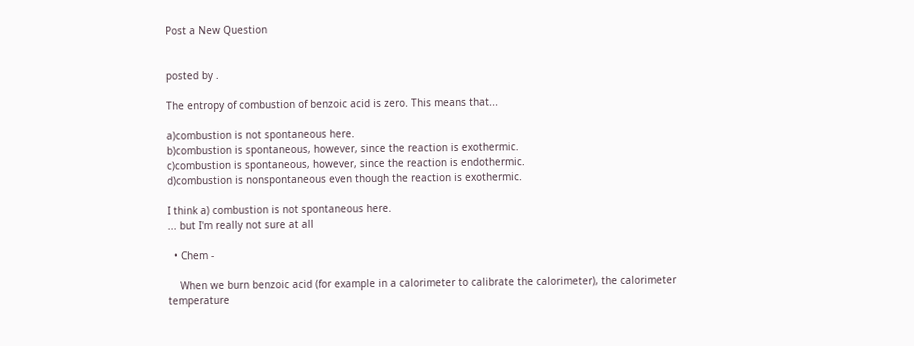Post a New Question


posted by .

The entropy of combustion of benzoic acid is zero. This means that...

a)combustion is not spontaneous here.
b)combustion is spontaneous, however, since the reaction is exothermic.
c)combustion is spontaneous, however, since the reaction is endothermic.
d)combustion is nonspontaneous even though the reaction is exothermic.

I think a) combustion is not spontaneous here.
... but I'm really not sure at all

  • Chem -

    When we burn benzoic acid (for example in a calorimeter to calibrate the calorimeter), the calorimeter temperature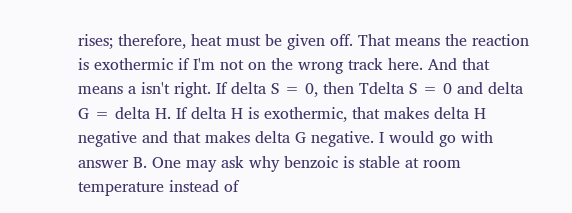rises; therefore, heat must be given off. That means the reaction is exothermic if I'm not on the wrong track here. And that means a isn't right. If delta S = 0, then Tdelta S = 0 and delta G = delta H. If delta H is exothermic, that makes delta H negative and that makes delta G negative. I would go with answer B. One may ask why benzoic is stable at room temperature instead of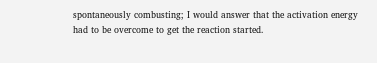spontaneously combusting; I would answer that the activation energy had to be overcome to get the reaction started.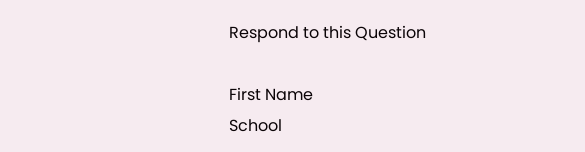Respond to this Question

First Name
School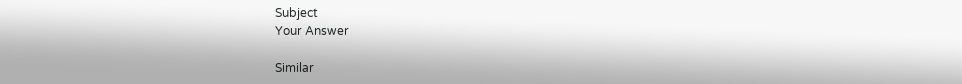Subject
Your Answer

Similar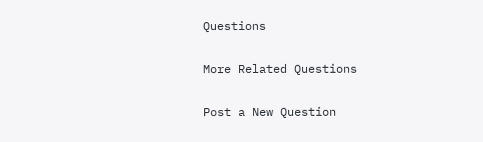Questions

More Related Questions

Post a New Question